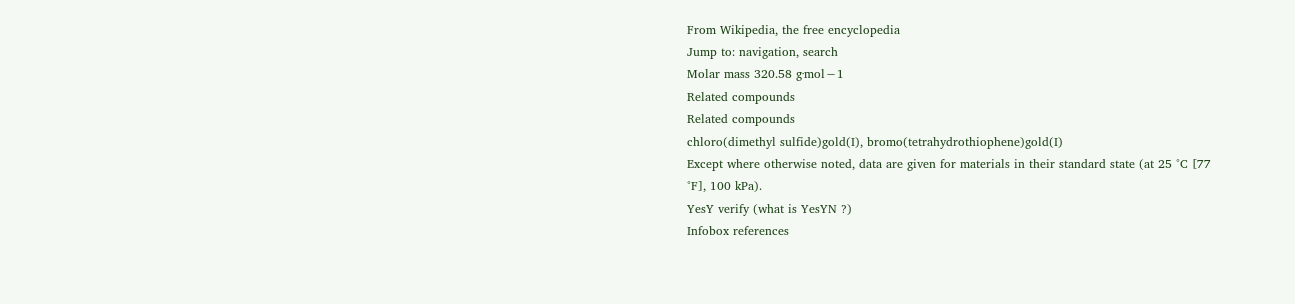From Wikipedia, the free encyclopedia
Jump to: navigation, search
Molar mass 320.58 g·mol−1
Related compounds
Related compounds
chloro(dimethyl sulfide)gold(I), bromo(tetrahydrothiophene)gold(I)
Except where otherwise noted, data are given for materials in their standard state (at 25 °C [77 °F], 100 kPa).
YesY verify (what is YesYN ?)
Infobox references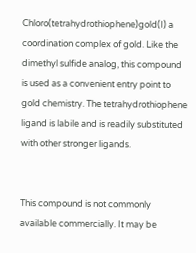Chloro(tetrahydrothiophene)gold(I) a coordination complex of gold. Like the dimethyl sulfide analog, this compound is used as a convenient entry point to gold chemistry. The tetrahydrothiophene ligand is labile and is readily substituted with other stronger ligands.


This compound is not commonly available commercially. It may be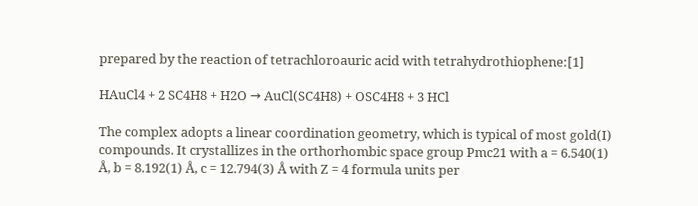prepared by the reaction of tetrachloroauric acid with tetrahydrothiophene:[1]

HAuCl4 + 2 SC4H8 + H2O → AuCl(SC4H8) + OSC4H8 + 3 HCl

The complex adopts a linear coordination geometry, which is typical of most gold(I) compounds. It crystallizes in the orthorhombic space group Pmc21 with a = 6.540(1) Å, b = 8.192(1) Å, c = 12.794(3) Å with Z = 4 formula units per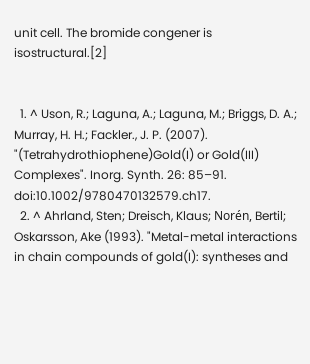unit cell. The bromide congener is isostructural.[2]


  1. ^ Uson, R.; Laguna, A.; Laguna, M.; Briggs, D. A.; Murray, H. H.; Fackler., J. P. (2007). "(Tetrahydrothiophene)Gold(I) or Gold(III) Complexes". Inorg. Synth. 26: 85–91. doi:10.1002/9780470132579.ch17.
  2. ^ Ahrland, Sten; Dreisch, Klaus; Norén, Bertil; Oskarsson, Ake (1993). "Metal-metal interactions in chain compounds of gold(I): syntheses and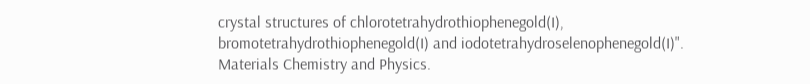crystal structures of chlorotetrahydrothiophenegold(I), bromotetrahydrothiophenegold(I) and iodotetrahydroselenophenegold(I)". Materials Chemistry and Physics.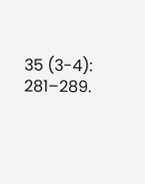35 (3-4): 281–289.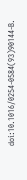doi:10.1016/0254-0584(93)90144-B.